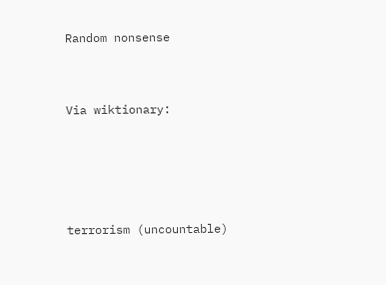Random nonsense


Via wiktionary:




terrorism (uncountable)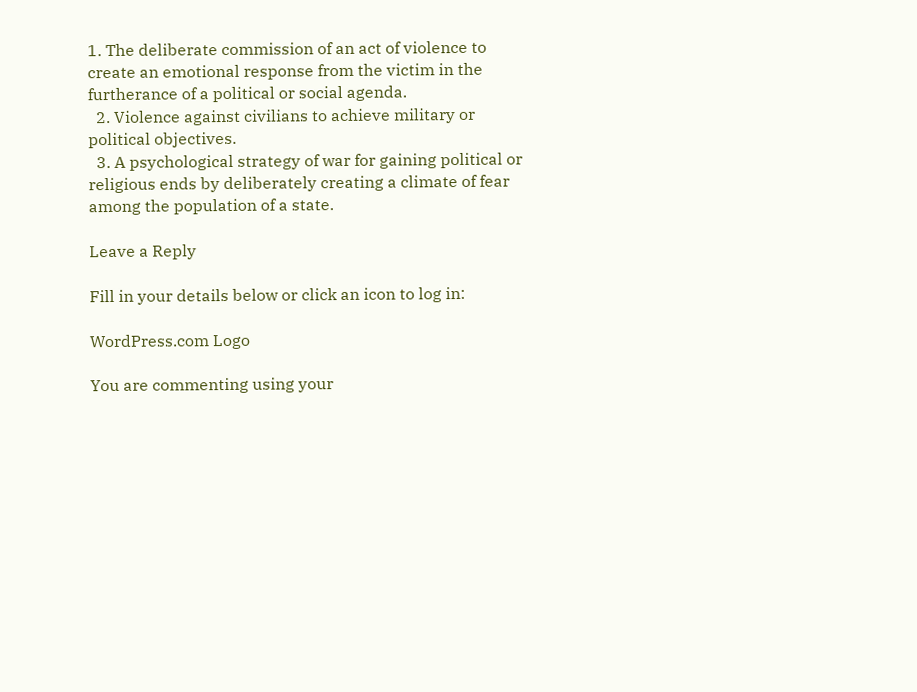1. The deliberate commission of an act of violence to create an emotional response from the victim in the furtherance of a political or social agenda.
  2. Violence against civilians to achieve military or political objectives.
  3. A psychological strategy of war for gaining political or religious ends by deliberately creating a climate of fear among the population of a state.

Leave a Reply

Fill in your details below or click an icon to log in:

WordPress.com Logo

You are commenting using your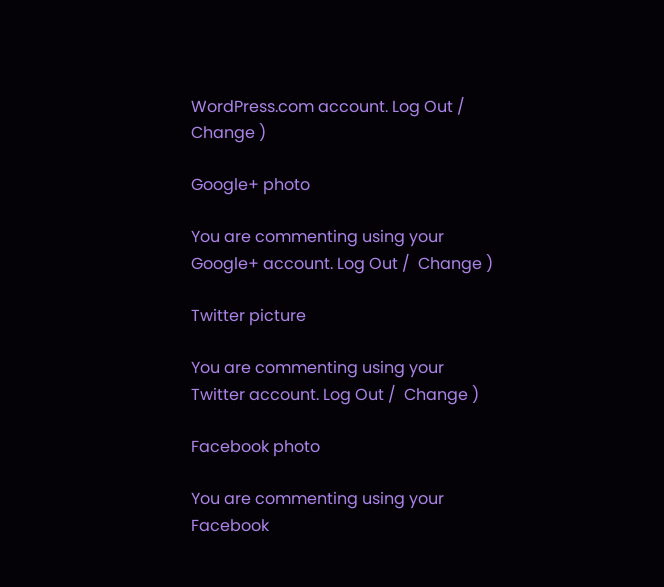WordPress.com account. Log Out /  Change )

Google+ photo

You are commenting using your Google+ account. Log Out /  Change )

Twitter picture

You are commenting using your Twitter account. Log Out /  Change )

Facebook photo

You are commenting using your Facebook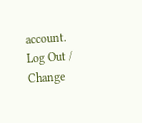account. Log Out /  Change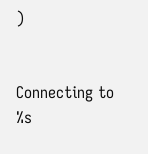)


Connecting to %s